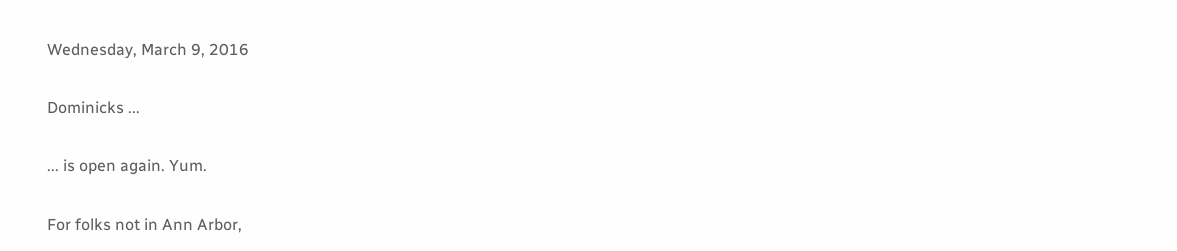Wednesday, March 9, 2016

Dominicks ...

... is open again. Yum.

For folks not in Ann Arbor,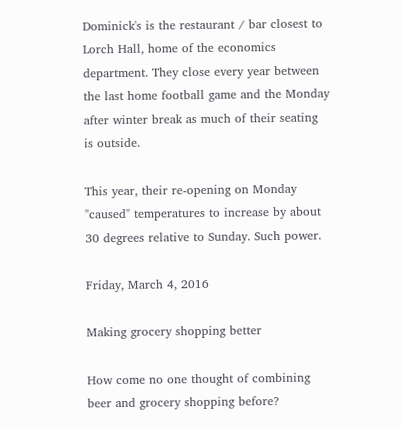Dominick's is the restaurant / bar closest to Lorch Hall, home of the economics department. They close every year between the last home football game and the Monday after winter break as much of their seating is outside.

This year, their re-opening on Monday "caused" temperatures to increase by about 30 degrees relative to Sunday. Such power.

Friday, March 4, 2016

Making grocery shopping better

How come no one thought of combining beer and grocery shopping before?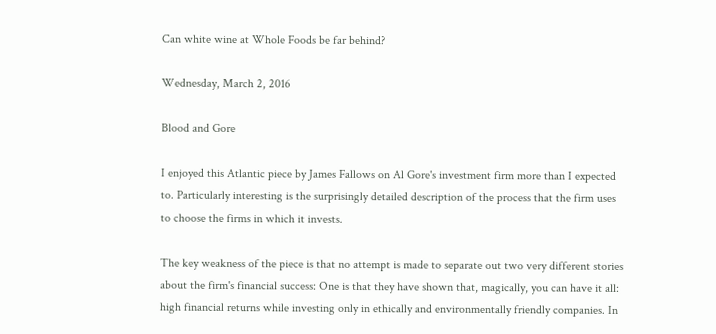Can white wine at Whole Foods be far behind?

Wednesday, March 2, 2016

Blood and Gore

I enjoyed this Atlantic piece by James Fallows on Al Gore's investment firm more than I expected to. Particularly interesting is the surprisingly detailed description of the process that the firm uses to choose the firms in which it invests.

The key weakness of the piece is that no attempt is made to separate out two very different stories about the firm's financial success: One is that they have shown that, magically, you can have it all: high financial returns while investing only in ethically and environmentally friendly companies. In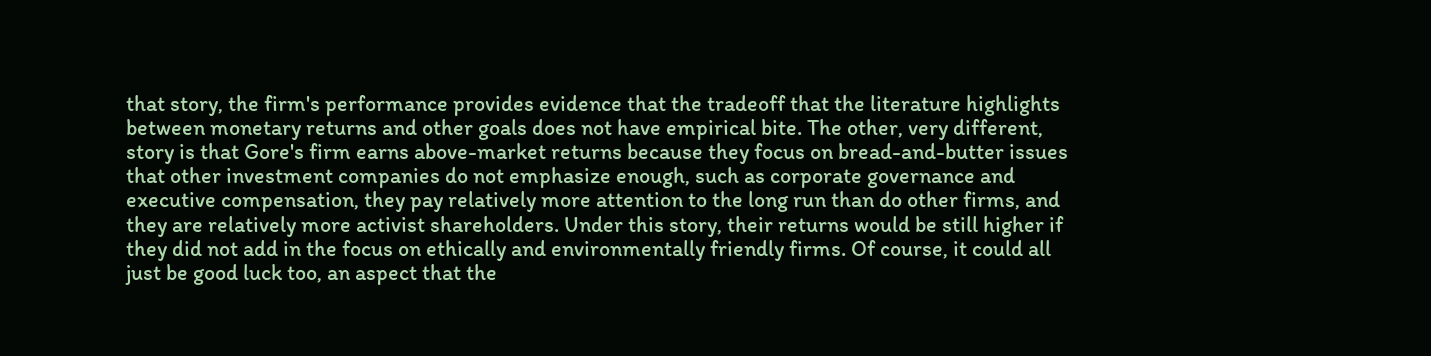that story, the firm's performance provides evidence that the tradeoff that the literature highlights between monetary returns and other goals does not have empirical bite. The other, very different, story is that Gore's firm earns above-market returns because they focus on bread-and-butter issues that other investment companies do not emphasize enough, such as corporate governance and executive compensation, they pay relatively more attention to the long run than do other firms, and they are relatively more activist shareholders. Under this story, their returns would be still higher if they did not add in the focus on ethically and environmentally friendly firms. Of course, it could all just be good luck too, an aspect that the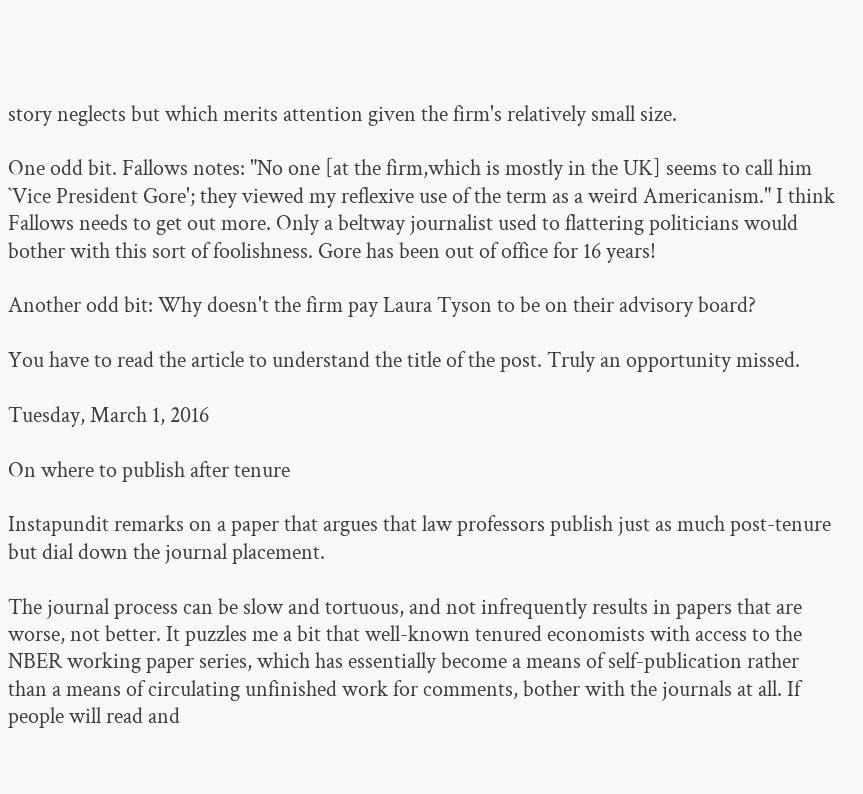story neglects but which merits attention given the firm's relatively small size.

One odd bit. Fallows notes: "No one [at the firm,which is mostly in the UK] seems to call him `Vice President Gore'; they viewed my reflexive use of the term as a weird Americanism." I think Fallows needs to get out more. Only a beltway journalist used to flattering politicians would bother with this sort of foolishness. Gore has been out of office for 16 years!

Another odd bit: Why doesn't the firm pay Laura Tyson to be on their advisory board?

You have to read the article to understand the title of the post. Truly an opportunity missed.

Tuesday, March 1, 2016

On where to publish after tenure

Instapundit remarks on a paper that argues that law professors publish just as much post-tenure but dial down the journal placement.

The journal process can be slow and tortuous, and not infrequently results in papers that are worse, not better. It puzzles me a bit that well-known tenured economists with access to the NBER working paper series, which has essentially become a means of self-publication rather than a means of circulating unfinished work for comments, bother with the journals at all. If people will read and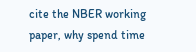cite the NBER working paper, why spend time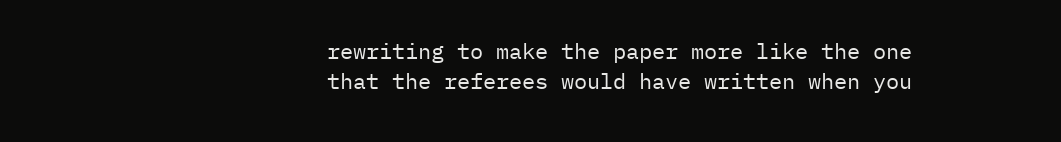rewriting to make the paper more like the one that the referees would have written when you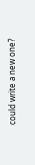could write a new one?